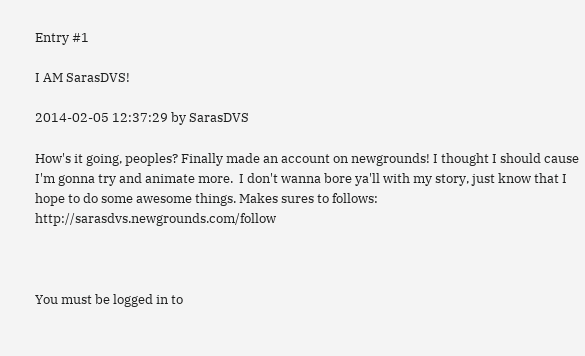Entry #1

I AM SarasDVS!

2014-02-05 12:37:29 by SarasDVS

How's it going, peoples? Finally made an account on newgrounds! I thought I should cause I'm gonna try and animate more.  I don't wanna bore ya'll with my story, just know that I hope to do some awesome things. Makes sures to follows: http://sarasdvs.newgrounds.com/follow



You must be logged in to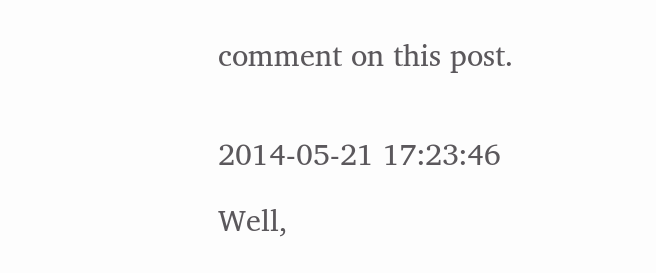comment on this post.


2014-05-21 17:23:46

Well,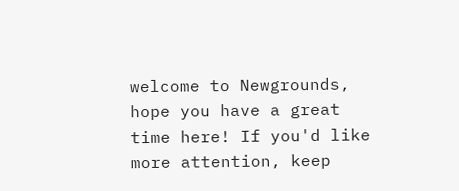welcome to Newgrounds, hope you have a great time here! If you'd like more attention, keep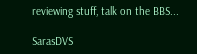reviewing stuff, talk on the BBS...

SarasDVS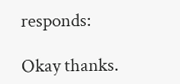responds:

Okay thanks.